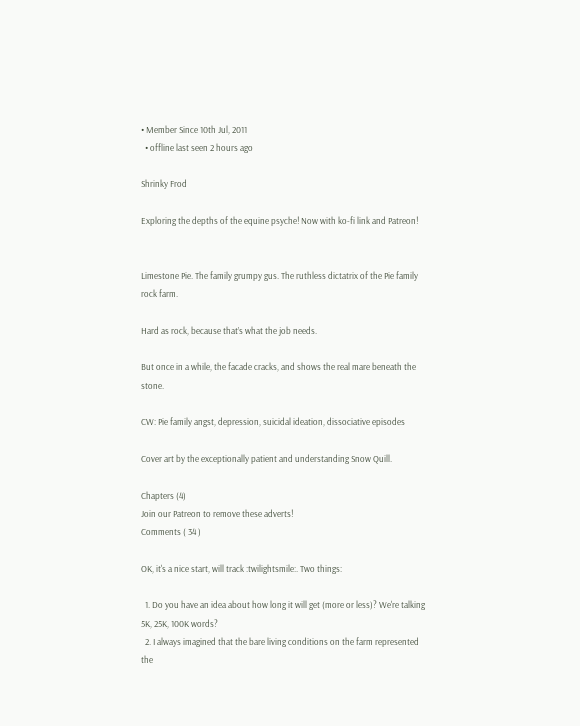• Member Since 10th Jul, 2011
  • offline last seen 2 hours ago

Shrinky Frod

Exploring the depths of the equine psyche! Now with ko-fi link and Patreon!


Limestone Pie. The family grumpy gus. The ruthless dictatrix of the Pie family rock farm.

Hard as rock, because that’s what the job needs.

But once in a while, the facade cracks, and shows the real mare beneath the stone.

CW: Pie family angst, depression, suicidal ideation, dissociative episodes

Cover art by the exceptionally patient and understanding Snow Quill.

Chapters (4)
Join our Patreon to remove these adverts!
Comments ( 34 )

OK, it's a nice start, will track :twilightsmile:. Two things:

  1. Do you have an idea about how long it will get (more or less)? We're talking 5K, 25K, 100K words?
  2. I always imagined that the bare living conditions on the farm represented the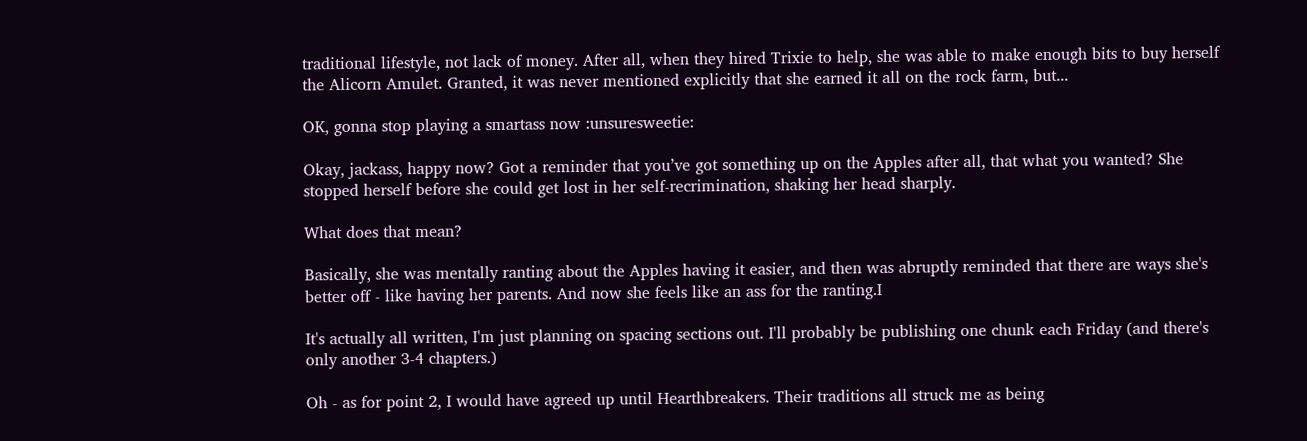traditional lifestyle, not lack of money. After all, when they hired Trixie to help, she was able to make enough bits to buy herself the Alicorn Amulet. Granted, it was never mentioned explicitly that she earned it all on the rock farm, but...

OK, gonna stop playing a smartass now :unsuresweetie:

Okay, jackass, happy now? Got a reminder that you’ve got something up on the Apples after all, that what you wanted? She stopped herself before she could get lost in her self-recrimination, shaking her head sharply.

What does that mean?

Basically, she was mentally ranting about the Apples having it easier, and then was abruptly reminded that there are ways she's better off - like having her parents. And now she feels like an ass for the ranting.I

It's actually all written, I'm just planning on spacing sections out. I'll probably be publishing one chunk each Friday (and there's only another 3-4 chapters.)

Oh - as for point 2, I would have agreed up until Hearthbreakers. Their traditions all struck me as being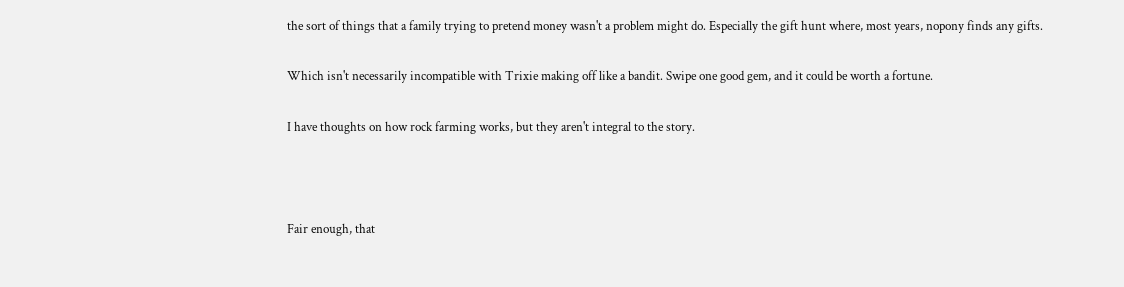the sort of things that a family trying to pretend money wasn't a problem might do. Especially the gift hunt where, most years, nopony finds any gifts.

Which isn't necessarily incompatible with Trixie making off like a bandit. Swipe one good gem, and it could be worth a fortune.

I have thoughts on how rock farming works, but they aren't integral to the story.



Fair enough, that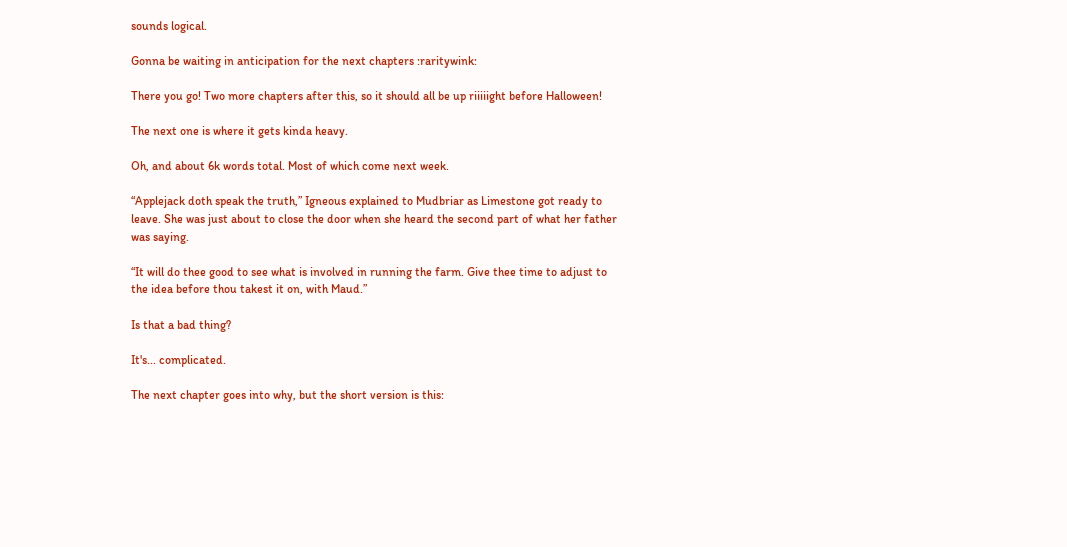sounds logical.

Gonna be waiting in anticipation for the next chapters :raritywink:

There you go! Two more chapters after this, so it should all be up riiiiight before Halloween!

The next one is where it gets kinda heavy.

Oh, and about 6k words total. Most of which come next week.

“Applejack doth speak the truth,” Igneous explained to Mudbriar as Limestone got ready to leave. She was just about to close the door when she heard the second part of what her father was saying.

“It will do thee good to see what is involved in running the farm. Give thee time to adjust to the idea before thou takest it on, with Maud.”

Is that a bad thing?

It's... complicated.

The next chapter goes into why, but the short version is this: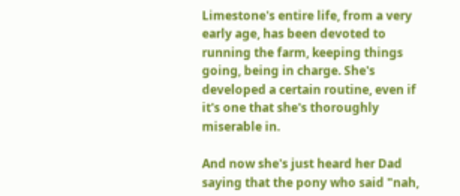Limestone's entire life, from a very early age, has been devoted to running the farm, keeping things going, being in charge. She's developed a certain routine, even if it's one that she's thoroughly miserable in.

And now she's just heard her Dad saying that the pony who said "nah,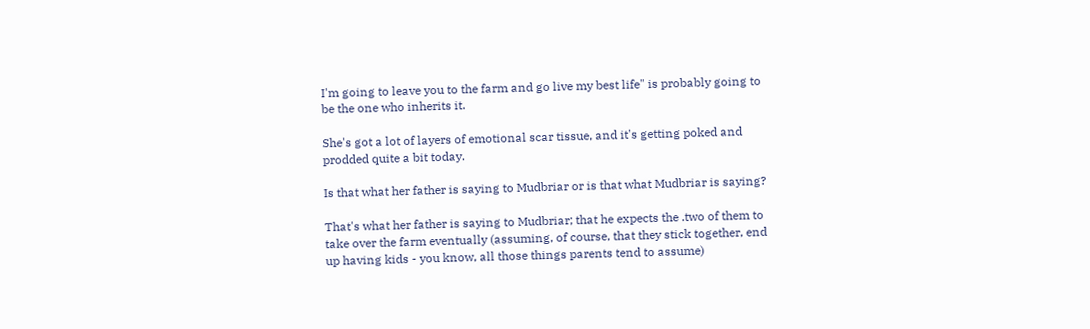I'm going to leave you to the farm and go live my best life" is probably going to be the one who inherits it.

She's got a lot of layers of emotional scar tissue, and it's getting poked and prodded quite a bit today.

Is that what her father is saying to Mudbriar or is that what Mudbriar is saying?

That's what her father is saying to Mudbriar; that he expects the .two of them to take over the farm eventually (assuming, of course, that they stick together, end up having kids - you know, all those things parents tend to assume)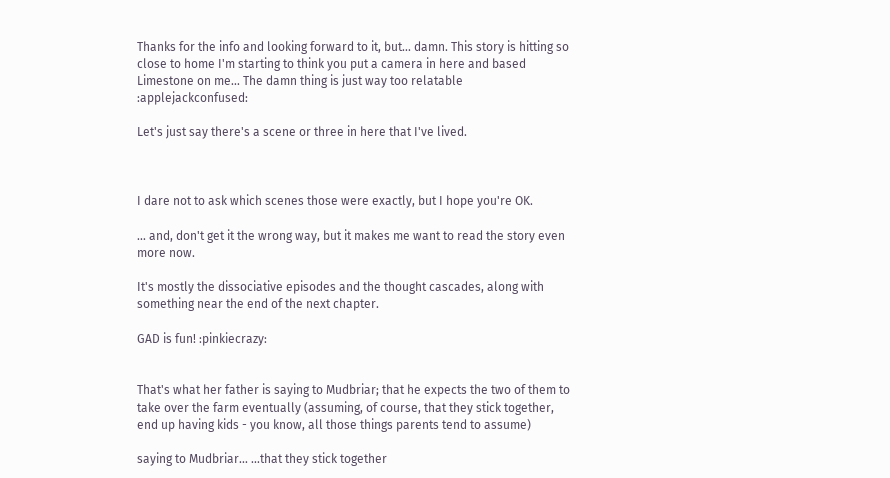Thanks for the info and looking forward to it, but... damn. This story is hitting so close to home I'm starting to think you put a camera in here and based Limestone on me... The damn thing is just way too relatable :applejackconfused:

Let's just say there's a scene or three in here that I've lived.



I dare not to ask which scenes those were exactly, but I hope you're OK.

... and, don't get it the wrong way, but it makes me want to read the story even more now.

It's mostly the dissociative episodes and the thought cascades, along with something near the end of the next chapter.

GAD is fun! :pinkiecrazy:


That's what her father is saying to Mudbriar; that he expects the two of them to take over the farm eventually (assuming, of course, that they stick together, end up having kids - you know, all those things parents tend to assume)

saying to Mudbriar... ...that they stick together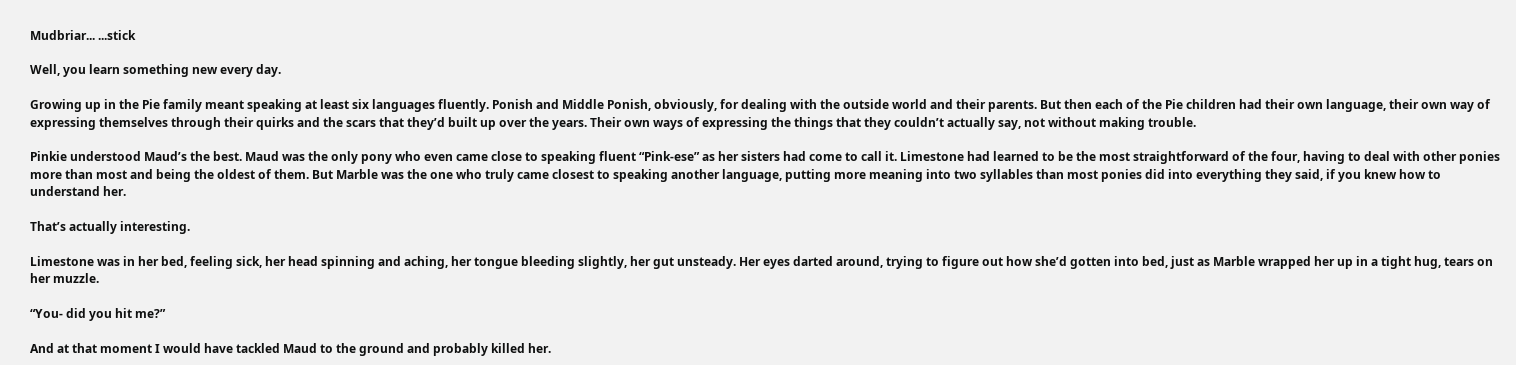Mudbriar... ...stick

Well, you learn something new every day.

Growing up in the Pie family meant speaking at least six languages fluently. Ponish and Middle Ponish, obviously, for dealing with the outside world and their parents. But then each of the Pie children had their own language, their own way of expressing themselves through their quirks and the scars that they’d built up over the years. Their own ways of expressing the things that they couldn’t actually say, not without making trouble.

Pinkie understood Maud’s the best. Maud was the only pony who even came close to speaking fluent “Pink-ese” as her sisters had come to call it. Limestone had learned to be the most straightforward of the four, having to deal with other ponies more than most and being the oldest of them. But Marble was the one who truly came closest to speaking another language, putting more meaning into two syllables than most ponies did into everything they said, if you knew how to understand her.

That’s actually interesting.

Limestone was in her bed, feeling sick, her head spinning and aching, her tongue bleeding slightly, her gut unsteady. Her eyes darted around, trying to figure out how she’d gotten into bed, just as Marble wrapped her up in a tight hug, tears on her muzzle.

“You- did you hit me?”

And at that moment I would have tackled Maud to the ground and probably killed her.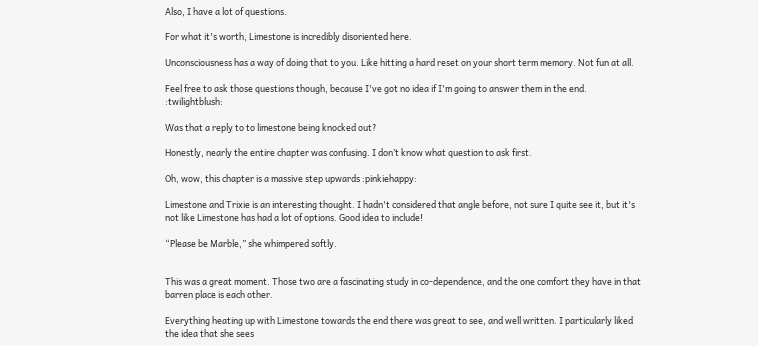Also, I have a lot of questions.

For what it's worth, Limestone is incredibly disoriented here.

Unconsciousness has a way of doing that to you. Like hitting a hard reset on your short term memory. Not fun at all.

Feel free to ask those questions though, because I've got no idea if I'm going to answer them in the end. :twilightblush:

Was that a reply to to limestone being knocked out?

Honestly, nearly the entire chapter was confusing. I don’t know what question to ask first.

Oh, wow, this chapter is a massive step upwards :pinkiehappy:

Limestone and Trixie is an interesting thought. I hadn't considered that angle before, not sure I quite see it, but it's not like Limestone has had a lot of options. Good idea to include!

“Please be Marble,” she whimpered softly.


This was a great moment. Those two are a fascinating study in co-dependence, and the one comfort they have in that barren place is each other.

Everything heating up with Limestone towards the end there was great to see, and well written. I particularly liked the idea that she sees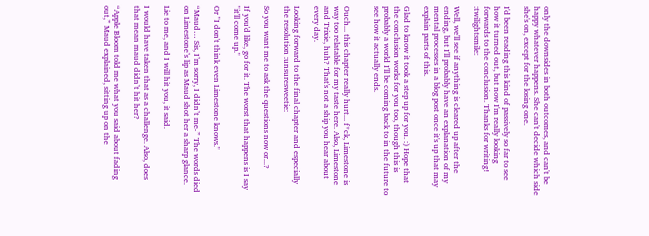only the downsides in both outcomes, and can't be happy whatever happens. She can't decide which side she's on, except for the losing one.

I'd been reading this kind of passively so far to see how it turned out, but now I'm really looking forwards to the conclusion. Thanks for writing! :twilightsmile:

Well, we'll see if anything is cleared up after the ending, but I'll probably have an explanation of my mental processes in a blog post once it's up that may explain parts of this.

Glad to know it took a step up for you. :) Hope that the conclusion works for you too, though this is probably a world I'll be coming back to in the future to see how it actually ends.


Ouch... this chapter really hurt... f*ck, Limestone is way too relatable for my taste here. Also, Limestone and Trixie, huh? That's not a ship you hear about every day.

Looking forward to the final chapter and especially the resolution :unsuresweetie:

So you want me to ask the questions now or...?

If you'd like, go for it. The worst that happens is I say "it'll come up."

Or "I don't think even Limestone knows."

“Maud… Sis, I’m sorry, I didn’t me-” The words died on Limestone’s lip as Maud shot her a sharp glance.

Lie to me, and I will hit you, it said.

I would have taken that as a challenge. Also, does that mean maud didn’t hit her?

“Apple Bloom told me what you said about fading out,” Maud explained, sitting up on the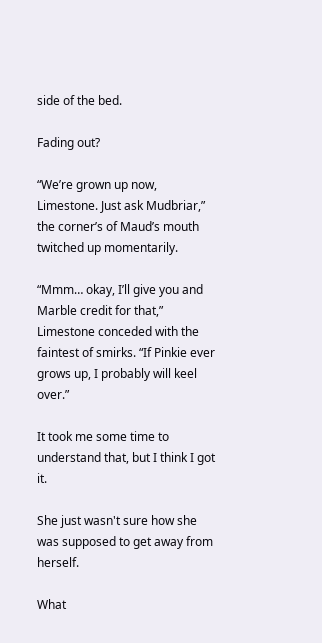side of the bed.

Fading out?

“We’re grown up now, Limestone. Just ask Mudbriar,” the corner’s of Maud’s mouth twitched up momentarily.

“Mmm… okay, I’ll give you and Marble credit for that,” Limestone conceded with the faintest of smirks. “If Pinkie ever grows up, I probably will keel over.”

It took me some time to understand that, but I think I got it.

She just wasn't sure how she was supposed to get away from herself.

What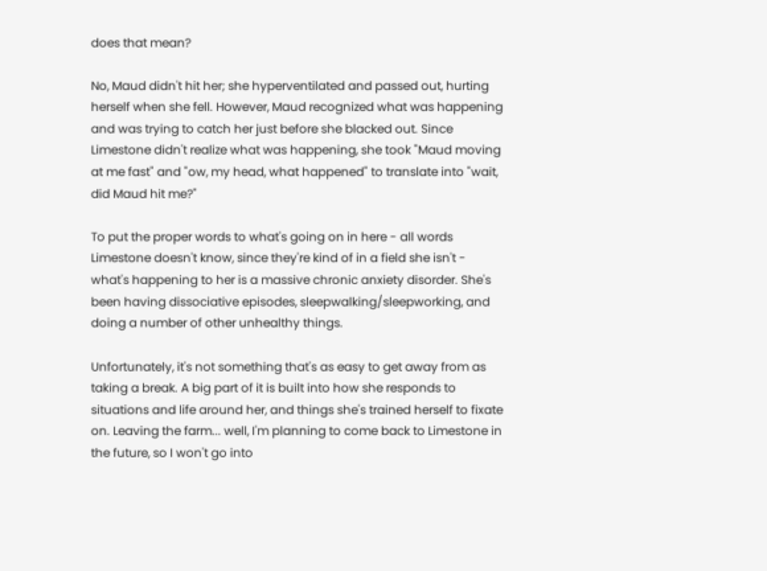does that mean?

No, Maud didn't hit her; she hyperventilated and passed out, hurting herself when she fell. However, Maud recognized what was happening and was trying to catch her just before she blacked out. Since Limestone didn't realize what was happening, she took "Maud moving at me fast" and "ow, my head, what happened" to translate into "wait, did Maud hit me?"

To put the proper words to what's going on in here - all words Limestone doesn't know, since they're kind of in a field she isn't - what's happening to her is a massive chronic anxiety disorder. She's been having dissociative episodes, sleepwalking/sleepworking, and doing a number of other unhealthy things.

Unfortunately, it's not something that's as easy to get away from as taking a break. A big part of it is built into how she responds to situations and life around her, and things she's trained herself to fixate on. Leaving the farm... well, I'm planning to come back to Limestone in the future, so I won't go into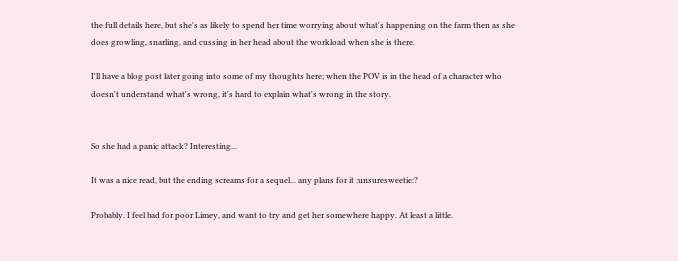the full details here, but she's as likely to spend her time worrying about what's happening on the farm then as she does growling, snarling, and cussing in her head about the workload when she is there.

I'll have a blog post later going into some of my thoughts here; when the POV is in the head of a character who doesn't understand what's wrong, it's hard to explain what's wrong in the story.


So she had a panic attack? Interesting...

It was a nice read, but the ending screams for a sequel... any plans for it :unsuresweetie:?

Probably. I feel bad for poor Limey, and want to try and get her somewhere happy. At least a little.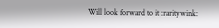Will look forward to it :raritywink: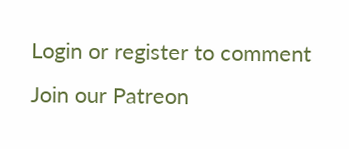Login or register to comment
Join our Patreon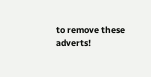to remove these adverts!